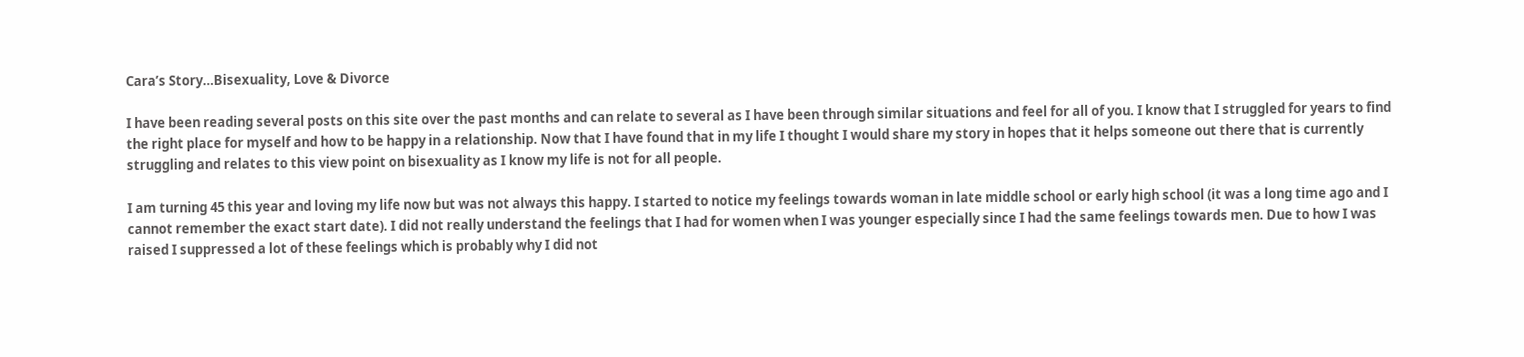Cara’s Story…Bisexuality, Love & Divorce

I have been reading several posts on this site over the past months and can relate to several as I have been through similar situations and feel for all of you. I know that I struggled for years to find the right place for myself and how to be happy in a relationship. Now that I have found that in my life I thought I would share my story in hopes that it helps someone out there that is currently struggling and relates to this view point on bisexuality as I know my life is not for all people.

I am turning 45 this year and loving my life now but was not always this happy. I started to notice my feelings towards woman in late middle school or early high school (it was a long time ago and I cannot remember the exact start date). I did not really understand the feelings that I had for women when I was younger especially since I had the same feelings towards men. Due to how I was raised I suppressed a lot of these feelings which is probably why I did not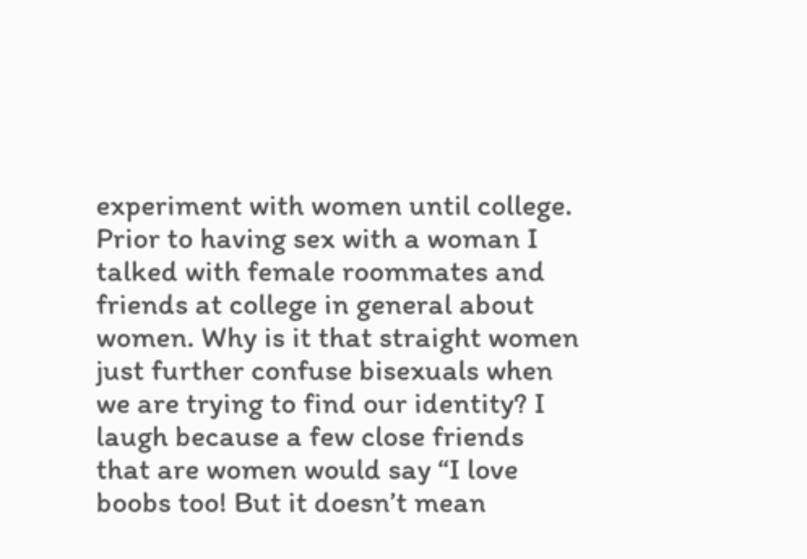experiment with women until college. Prior to having sex with a woman I talked with female roommates and friends at college in general about women. Why is it that straight women just further confuse bisexuals when we are trying to find our identity? I laugh because a few close friends that are women would say “I love boobs too! But it doesn’t mean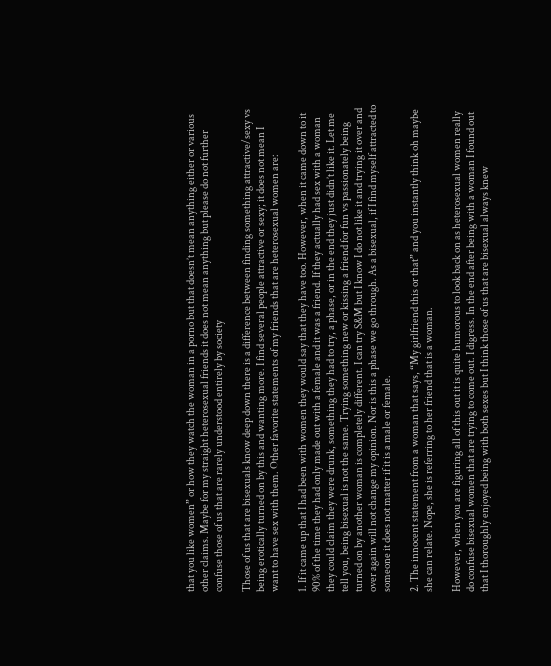that you like women” or how they watch the woman in a porno but that doesn’t mean anything either or various other claims. Maybe for my straight heterosexual friends it does not mean anything but please do not further confuse those of us that are rarely understood entirely by society

Those of us that are bisexuals know deep down there is a difference between finding something attractive/sexy vs being erotically turned on by this and wanting more. I find several people attractive or sexy; it does not mean I want to have sex with them. Other favorite statements of my friends that are heterosexual women are:

1. If it came up that I had been with women they would say that they have too. However, when it came down to it 90% of the time they had only made out with a female and it was a friend. If they actually had sex with a woman they could claim they were drunk, something they had to try, a phase, or in the end they just didn’t like it. Let me tell you, being bisexual is not the same. Trying something new or kissing a friend for fun vs passionately being turned on by another woman is completely different. I can try S&M but I know I do not like it and trying it over and over again will not change my opinion. Nor is this a phase we go through. As a bisexual, if I find myself attracted to someone it does not matter if it is a male or female.

2. The innocent statement from a woman that says, “My girlfriend this or that” and you instantly think oh maybe she can relate. Nope, she is referring to her friend that is a woman.

However, when you are figuring all of this out it is quite humorous to look back on as heterosexual women really do confuse bisexual women that are trying to come out. I digress. In the end after being with a woman I found out that I thoroughly enjoyed being with both sexes but I think those of us that are bisexual always knew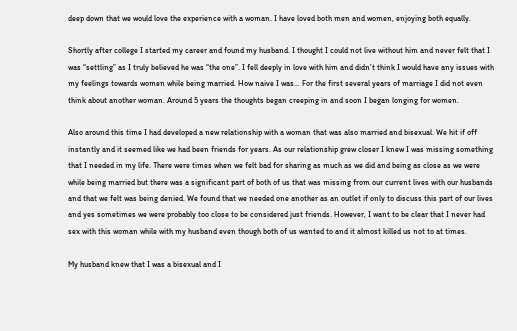deep down that we would love the experience with a woman. I have loved both men and women, enjoying both equally.

Shortly after college I started my career and found my husband. I thought I could not live without him and never felt that I was “settling” as I truly believed he was “the one”. I fell deeply in love with him and didn’t think I would have any issues with my feelings towards women while being married. How naive I was… For the first several years of marriage I did not even think about another woman. Around 5 years the thoughts began creeping in and soon I began longing for women.

Also around this time I had developed a new relationship with a woman that was also married and bisexual. We hit if off instantly and it seemed like we had been friends for years. As our relationship grew closer I knew I was missing something that I needed in my life. There were times when we felt bad for sharing as much as we did and being as close as we were while being married but there was a significant part of both of us that was missing from our current lives with our husbands and that we felt was being denied. We found that we needed one another as an outlet if only to discuss this part of our lives and yes sometimes we were probably too close to be considered just friends. However, I want to be clear that I never had sex with this woman while with my husband even though both of us wanted to and it almost killed us not to at times.

My husband knew that I was a bisexual and I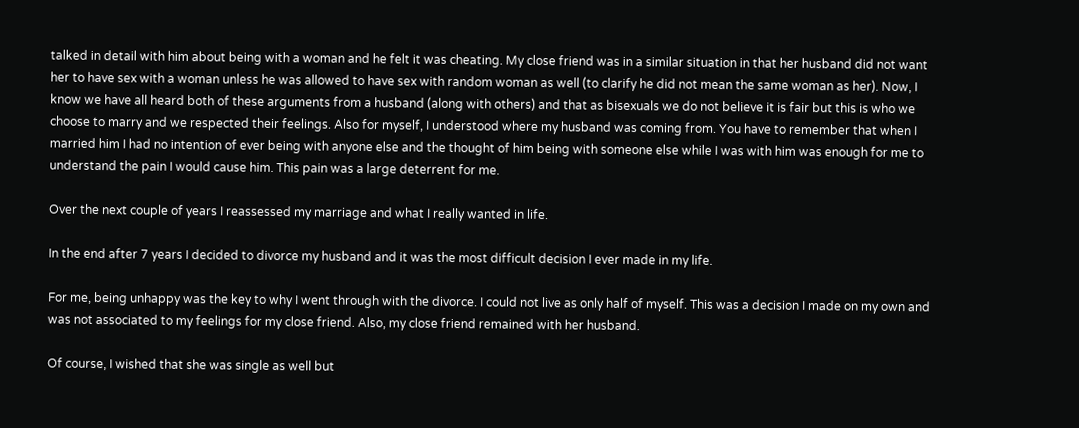talked in detail with him about being with a woman and he felt it was cheating. My close friend was in a similar situation in that her husband did not want her to have sex with a woman unless he was allowed to have sex with random woman as well (to clarify he did not mean the same woman as her). Now, I know we have all heard both of these arguments from a husband (along with others) and that as bisexuals we do not believe it is fair but this is who we choose to marry and we respected their feelings. Also for myself, I understood where my husband was coming from. You have to remember that when I married him I had no intention of ever being with anyone else and the thought of him being with someone else while I was with him was enough for me to understand the pain I would cause him. This pain was a large deterrent for me.

Over the next couple of years I reassessed my marriage and what I really wanted in life.

In the end after 7 years I decided to divorce my husband and it was the most difficult decision I ever made in my life.

For me, being unhappy was the key to why I went through with the divorce. I could not live as only half of myself. This was a decision I made on my own and was not associated to my feelings for my close friend. Also, my close friend remained with her husband.

Of course, I wished that she was single as well but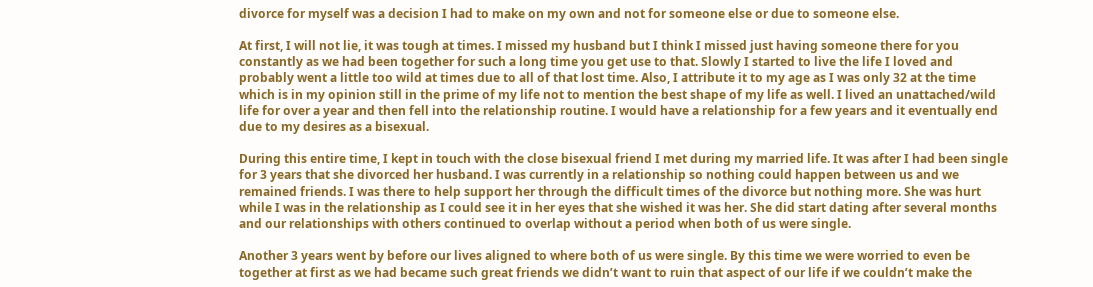divorce for myself was a decision I had to make on my own and not for someone else or due to someone else.

At first, I will not lie, it was tough at times. I missed my husband but I think I missed just having someone there for you constantly as we had been together for such a long time you get use to that. Slowly I started to live the life I loved and probably went a little too wild at times due to all of that lost time. Also, I attribute it to my age as I was only 32 at the time which is in my opinion still in the prime of my life not to mention the best shape of my life as well. I lived an unattached/wild life for over a year and then fell into the relationship routine. I would have a relationship for a few years and it eventually end due to my desires as a bisexual.

During this entire time, I kept in touch with the close bisexual friend I met during my married life. It was after I had been single for 3 years that she divorced her husband. I was currently in a relationship so nothing could happen between us and we remained friends. I was there to help support her through the difficult times of the divorce but nothing more. She was hurt while I was in the relationship as I could see it in her eyes that she wished it was her. She did start dating after several months and our relationships with others continued to overlap without a period when both of us were single.

Another 3 years went by before our lives aligned to where both of us were single. By this time we were worried to even be together at first as we had became such great friends we didn’t want to ruin that aspect of our life if we couldn’t make the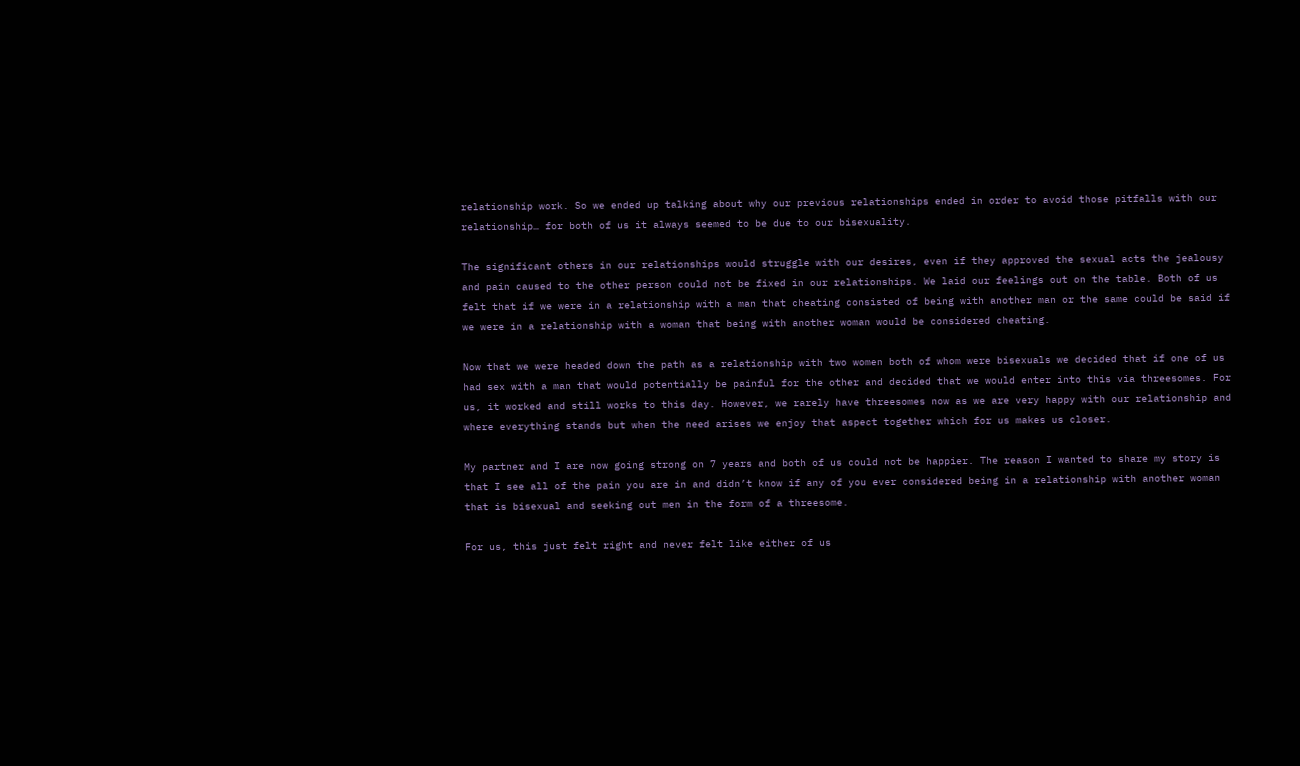relationship work. So we ended up talking about why our previous relationships ended in order to avoid those pitfalls with our relationship… for both of us it always seemed to be due to our bisexuality.

The significant others in our relationships would struggle with our desires, even if they approved the sexual acts the jealousy and pain caused to the other person could not be fixed in our relationships. We laid our feelings out on the table. Both of us felt that if we were in a relationship with a man that cheating consisted of being with another man or the same could be said if we were in a relationship with a woman that being with another woman would be considered cheating.

Now that we were headed down the path as a relationship with two women both of whom were bisexuals we decided that if one of us had sex with a man that would potentially be painful for the other and decided that we would enter into this via threesomes. For us, it worked and still works to this day. However, we rarely have threesomes now as we are very happy with our relationship and where everything stands but when the need arises we enjoy that aspect together which for us makes us closer.

My partner and I are now going strong on 7 years and both of us could not be happier. The reason I wanted to share my story is that I see all of the pain you are in and didn’t know if any of you ever considered being in a relationship with another woman that is bisexual and seeking out men in the form of a threesome.

For us, this just felt right and never felt like either of us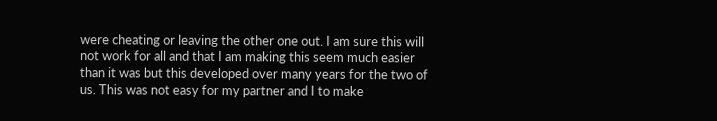were cheating or leaving the other one out. I am sure this will not work for all and that I am making this seem much easier than it was but this developed over many years for the two of us. This was not easy for my partner and I to make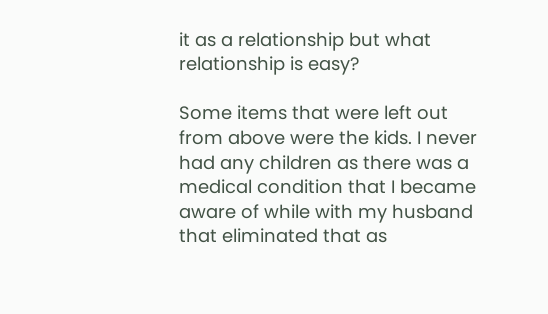it as a relationship but what relationship is easy?

Some items that were left out from above were the kids. I never had any children as there was a medical condition that I became aware of while with my husband that eliminated that as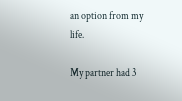an option from my life.

My partner had 3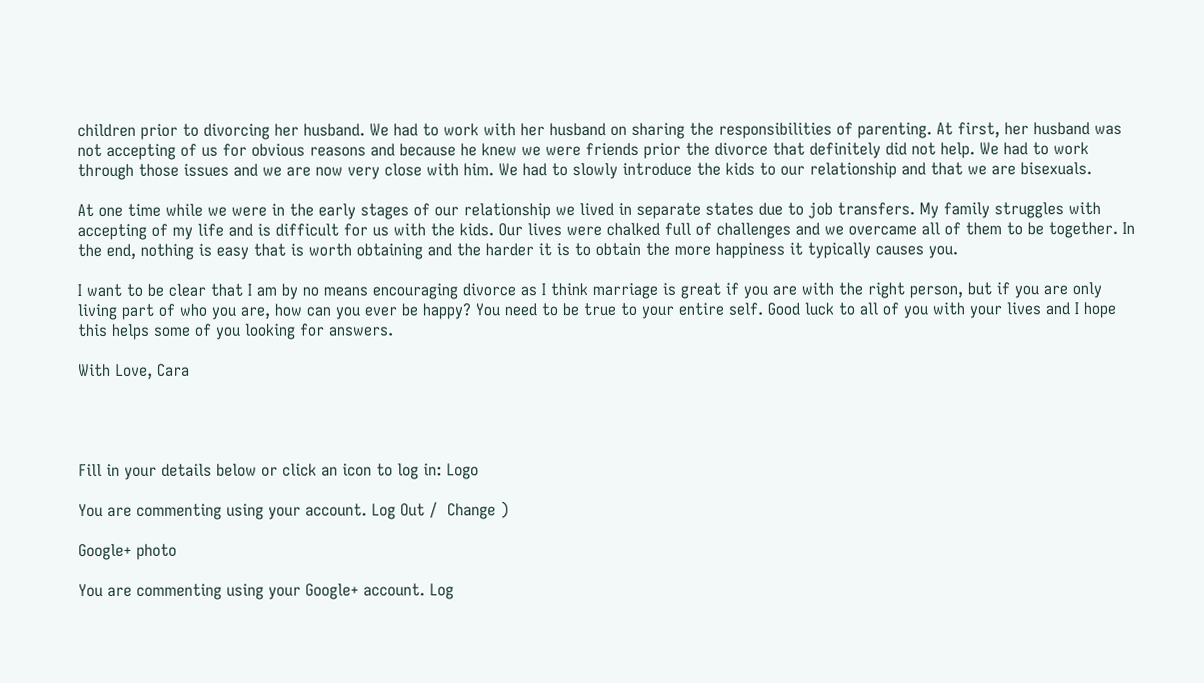children prior to divorcing her husband. We had to work with her husband on sharing the responsibilities of parenting. At first, her husband was not accepting of us for obvious reasons and because he knew we were friends prior the divorce that definitely did not help. We had to work through those issues and we are now very close with him. We had to slowly introduce the kids to our relationship and that we are bisexuals.

At one time while we were in the early stages of our relationship we lived in separate states due to job transfers. My family struggles with accepting of my life and is difficult for us with the kids. Our lives were chalked full of challenges and we overcame all of them to be together. In the end, nothing is easy that is worth obtaining and the harder it is to obtain the more happiness it typically causes you.

I want to be clear that I am by no means encouraging divorce as I think marriage is great if you are with the right person, but if you are only living part of who you are, how can you ever be happy? You need to be true to your entire self. Good luck to all of you with your lives and I hope this helps some of you looking for answers.

With Love, Cara




Fill in your details below or click an icon to log in: Logo

You are commenting using your account. Log Out /  Change )

Google+ photo

You are commenting using your Google+ account. Log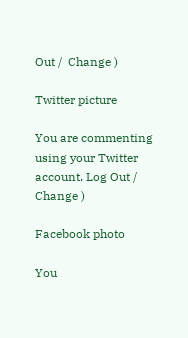Out /  Change )

Twitter picture

You are commenting using your Twitter account. Log Out /  Change )

Facebook photo

You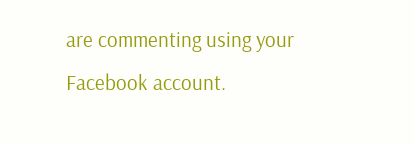are commenting using your Facebook account.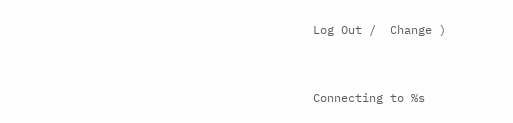Log Out /  Change )


Connecting to %s